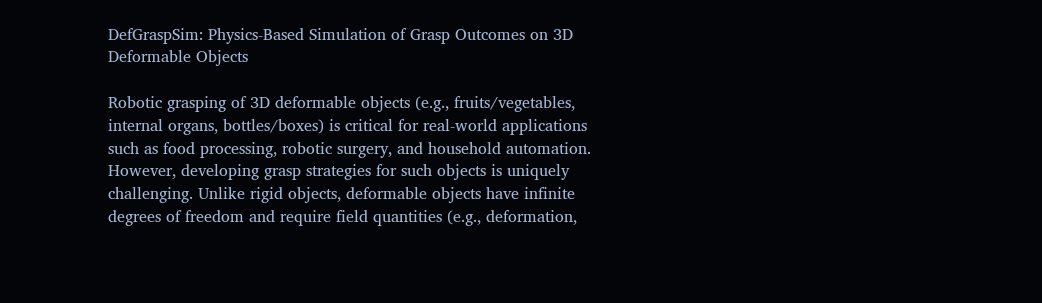DefGraspSim: Physics-Based Simulation of Grasp Outcomes on 3D Deformable Objects

Robotic grasping of 3D deformable objects (e.g., fruits/vegetables, internal organs, bottles/boxes) is critical for real-world applications such as food processing, robotic surgery, and household automation. However, developing grasp strategies for such objects is uniquely challenging. Unlike rigid objects, deformable objects have infinite degrees of freedom and require field quantities (e.g., deformation,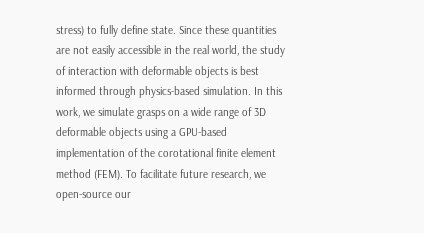stress) to fully define state. Since these quantities are not easily accessible in the real world, the study of interaction with deformable objects is best informed through physics-based simulation. In this work, we simulate grasps on a wide range of 3D deformable objects using a GPU-based implementation of the corotational finite element method (FEM). To facilitate future research, we open-source our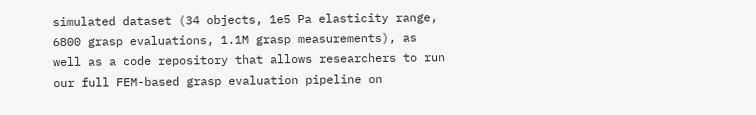simulated dataset (34 objects, 1e5 Pa elasticity range, 6800 grasp evaluations, 1.1M grasp measurements), as well as a code repository that allows researchers to run our full FEM-based grasp evaluation pipeline on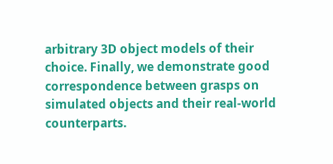arbitrary 3D object models of their choice. Finally, we demonstrate good correspondence between grasps on simulated objects and their real-world counterparts.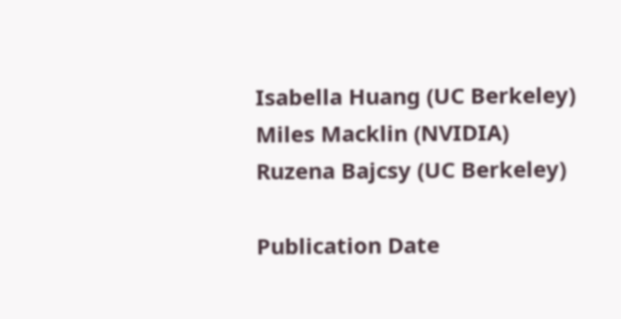Isabella Huang (UC Berkeley)
Miles Macklin (NVIDIA)
Ruzena Bajcsy (UC Berkeley)

Publication Date